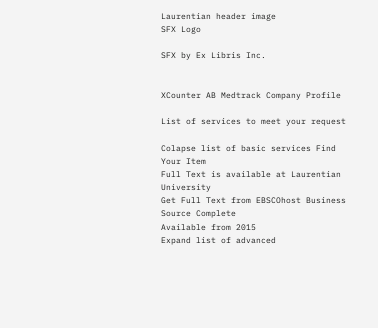Laurentian header image
SFX Logo

SFX by Ex Libris Inc.


XCounter AB Medtrack Company Profile

List of services to meet your request

Colapse list of basic services Find Your Item
Full Text is available at Laurentian University
Get Full Text from EBSCOhost Business Source Complete
Available from 2015
Expand list of advanced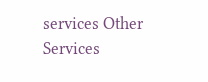services Other Services